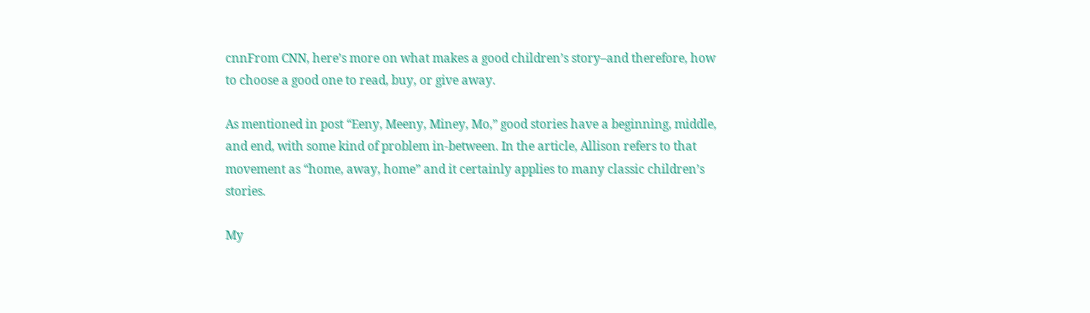cnnFrom CNN, here’s more on what makes a good children’s story–and therefore, how to choose a good one to read, buy, or give away.

As mentioned in post “Eeny, Meeny, Miney, Mo,” good stories have a beginning, middle, and end, with some kind of problem in-between. In the article, Allison refers to that movement as “home, away, home” and it certainly applies to many classic children’s stories.

My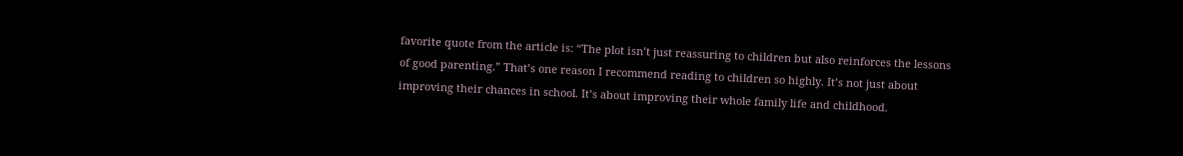favorite quote from the article is: “The plot isn’t just reassuring to children but also reinforces the lessons of good parenting.” That’s one reason I recommend reading to children so highly. It’s not just about improving their chances in school. It’s about improving their whole family life and childhood.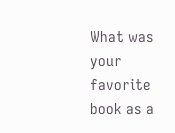What was your favorite book as a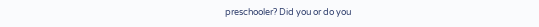preschooler? Did you or do you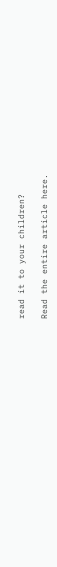read it to your children?

Read the entire article here.